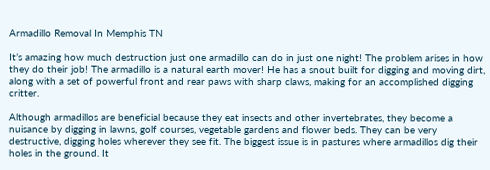Armadillo Removal In Memphis TN

It’s amazing how much destruction just one armadillo can do in just one night! The problem arises in how they do their job! The armadillo is a natural earth mover! He has a snout built for digging and moving dirt, along with a set of powerful front and rear paws with sharp claws, making for an accomplished digging critter.

Although armadillos are beneficial because they eat insects and other invertebrates, they become a nuisance by digging in lawns, golf courses, vegetable gardens and flower beds. They can be very destructive, digging holes wherever they see fit. The biggest issue is in pastures where armadillos dig their holes in the ground. It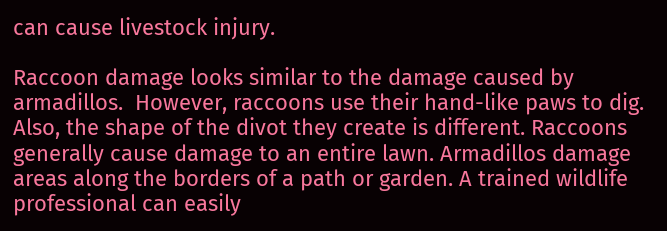can cause livestock injury.

Raccoon damage looks similar to the damage caused by armadillos.  However, raccoons use their hand-like paws to dig. Also, the shape of the divot they create is different. Raccoons generally cause damage to an entire lawn. Armadillos damage areas along the borders of a path or garden. A trained wildlife professional can easily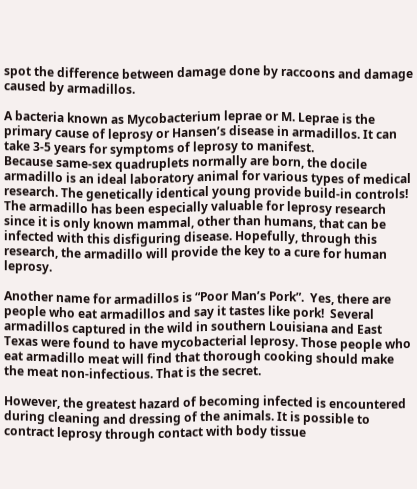spot the difference between damage done by raccoons and damage caused by armadillos.

A bacteria known as Mycobacterium leprae or M. Leprae is the primary cause of leprosy or Hansen’s disease in armadillos. It can take 3-5 years for symptoms of leprosy to manifest.
Because same-sex quadruplets normally are born, the docile armadillo is an ideal laboratory animal for various types of medical research. The genetically identical young provide build-in controls! The armadillo has been especially valuable for leprosy research since it is only known mammal, other than humans, that can be infected with this disfiguring disease. Hopefully, through this research, the armadillo will provide the key to a cure for human leprosy.

Another name for armadillos is “Poor Man’s Pork”.  Yes, there are people who eat armadillos and say it tastes like pork!  Several armadillos captured in the wild in southern Louisiana and East Texas were found to have mycobacterial leprosy. Those people who eat armadillo meat will find that thorough cooking should make the meat non-infectious. That is the secret.

However, the greatest hazard of becoming infected is encountered during cleaning and dressing of the animals. It is possible to contract leprosy through contact with body tissue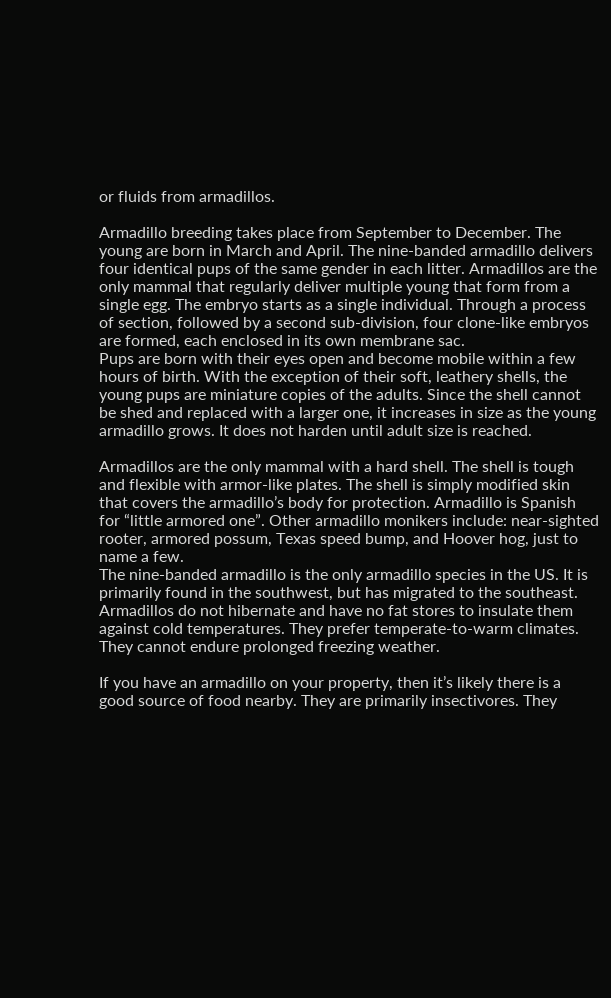or fluids from armadillos.

Armadillo breeding takes place from September to December. The young are born in March and April. The nine-banded armadillo delivers four identical pups of the same gender in each litter. Armadillos are the only mammal that regularly deliver multiple young that form from a single egg. The embryo starts as a single individual. Through a process of section, followed by a second sub-division, four clone-like embryos are formed, each enclosed in its own membrane sac.
Pups are born with their eyes open and become mobile within a few hours of birth. With the exception of their soft, leathery shells, the young pups are miniature copies of the adults. Since the shell cannot be shed and replaced with a larger one, it increases in size as the young armadillo grows. It does not harden until adult size is reached.

Armadillos are the only mammal with a hard shell. The shell is tough and flexible with armor-like plates. The shell is simply modified skin that covers the armadillo’s body for protection. Armadillo is Spanish for “little armored one”. Other armadillo monikers include: near-sighted rooter, armored possum, Texas speed bump, and Hoover hog, just to name a few.
The nine-banded armadillo is the only armadillo species in the US. It is primarily found in the southwest, but has migrated to the southeast. Armadillos do not hibernate and have no fat stores to insulate them against cold temperatures. They prefer temperate-to-warm climates. They cannot endure prolonged freezing weather.

If you have an armadillo on your property, then it’s likely there is a good source of food nearby. They are primarily insectivores. They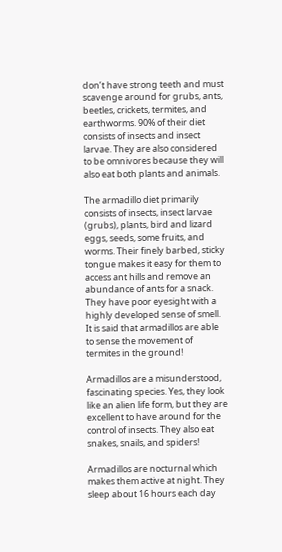don’t have strong teeth and must scavenge around for grubs, ants, beetles, crickets, termites, and earthworms. 90% of their diet consists of insects and insect larvae. They are also considered to be omnivores because they will also eat both plants and animals.

The armadillo diet primarily consists of insects, insect larvae (grubs), plants, bird and lizard eggs, seeds, some fruits, and worms. Their finely barbed, sticky tongue makes it easy for them to access ant hills and remove an abundance of ants for a snack. They have poor eyesight with a highly developed sense of smell. It is said that armadillos are able to sense the movement of termites in the ground!

Armadillos are a misunderstood, fascinating species. Yes, they look like an alien life form, but they are excellent to have around for the control of insects. They also eat snakes, snails, and spiders!

Armadillos are nocturnal which makes them active at night. They sleep about 16 hours each day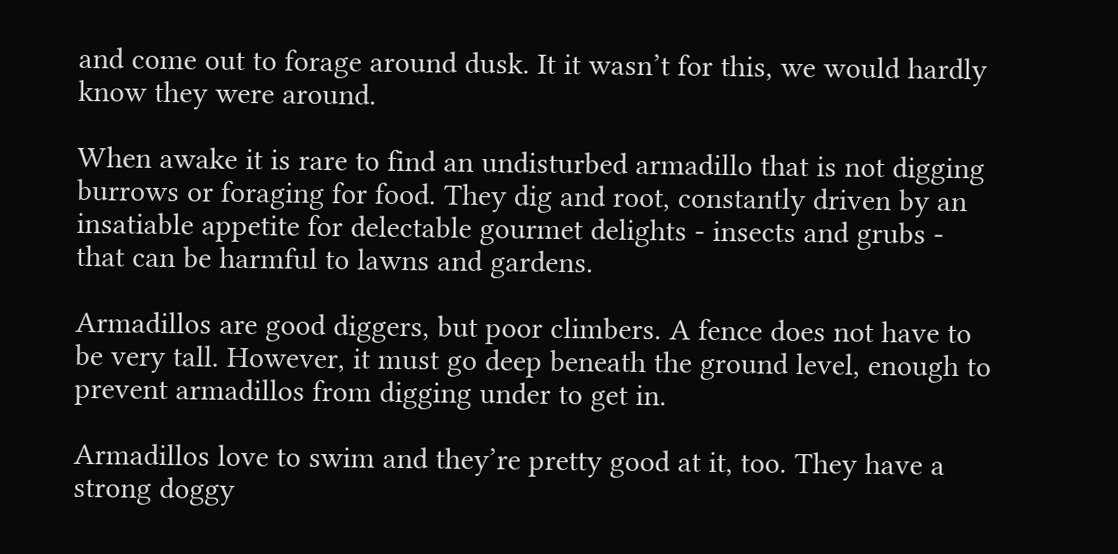and come out to forage around dusk. It it wasn’t for this, we would hardly know they were around.

When awake it is rare to find an undisturbed armadillo that is not digging burrows or foraging for food. They dig and root, constantly driven by an insatiable appetite for delectable gourmet delights - insects and grubs - that can be harmful to lawns and gardens.

Armadillos are good diggers, but poor climbers. A fence does not have to be very tall. However, it must go deep beneath the ground level, enough to prevent armadillos from digging under to get in.

Armadillos love to swim and they’re pretty good at it, too. They have a strong doggy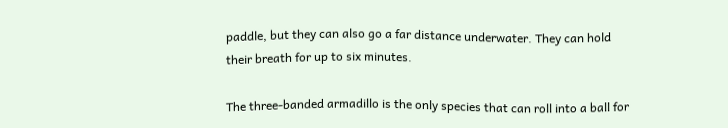paddle, but they can also go a far distance underwater. They can hold their breath for up to six minutes.

The three-banded armadillo is the only species that can roll into a ball for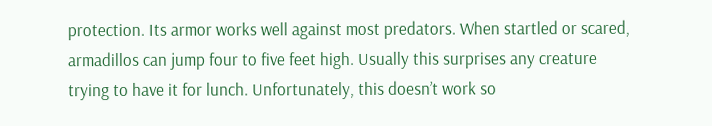protection. Its armor works well against most predators. When startled or scared, armadillos can jump four to five feet high. Usually this surprises any creature trying to have it for lunch. Unfortunately, this doesn’t work so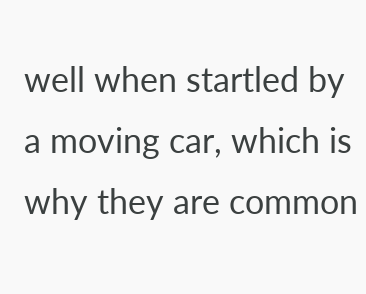well when startled by a moving car, which is why they are common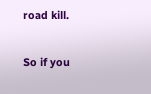road kill.

So if you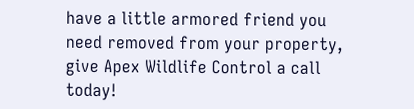have a little armored friend you need removed from your property, give Apex Wildlife Control a call today!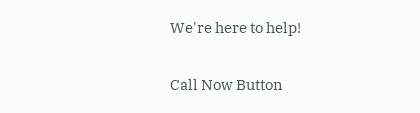We're here to help!

Call Now Button